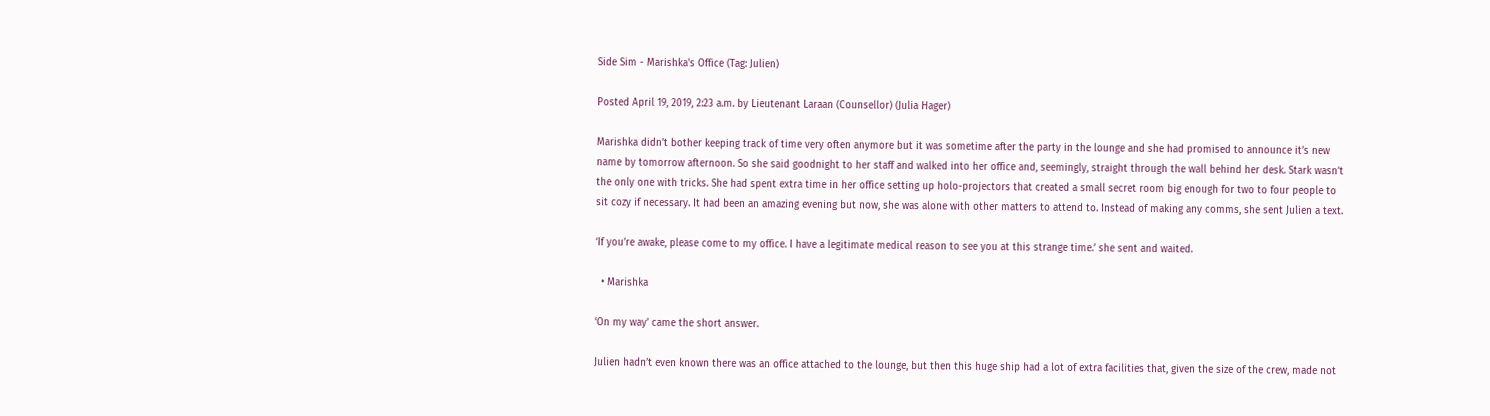Side Sim - Marishka's Office (Tag: Julien)

Posted April 19, 2019, 2:23 a.m. by Lieutenant Laraan (Counsellor) (Julia Hager)

Marishka didn’t bother keeping track of time very often anymore but it was sometime after the party in the lounge and she had promised to announce it’s new name by tomorrow afternoon. So she said goodnight to her staff and walked into her office and, seemingly, straight through the wall behind her desk. Stark wasn’t the only one with tricks. She had spent extra time in her office setting up holo-projectors that created a small secret room big enough for two to four people to sit cozy if necessary. It had been an amazing evening but now, she was alone with other matters to attend to. Instead of making any comms, she sent Julien a text.

‘If you’re awake, please come to my office. I have a legitimate medical reason to see you at this strange time.’ she sent and waited.

  • Marishka

‘On my way’ came the short answer.

Julien hadn’t even known there was an office attached to the lounge, but then this huge ship had a lot of extra facilities that, given the size of the crew, made not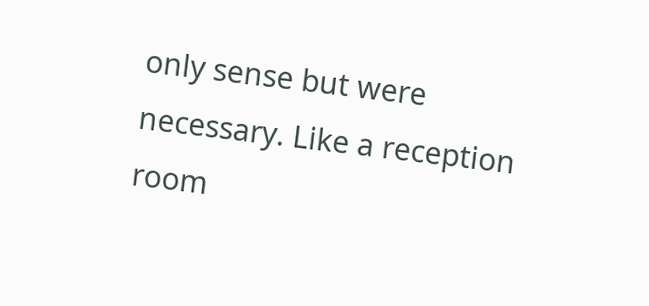only sense but were necessary. Like a reception room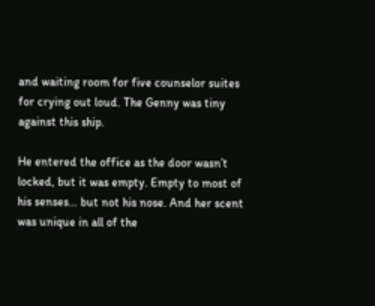and waiting room for five counselor suites for crying out loud. The Genny was tiny against this ship.

He entered the office as the door wasn’t locked, but it was empty. Empty to most of his senses… but not his nose. And her scent was unique in all of the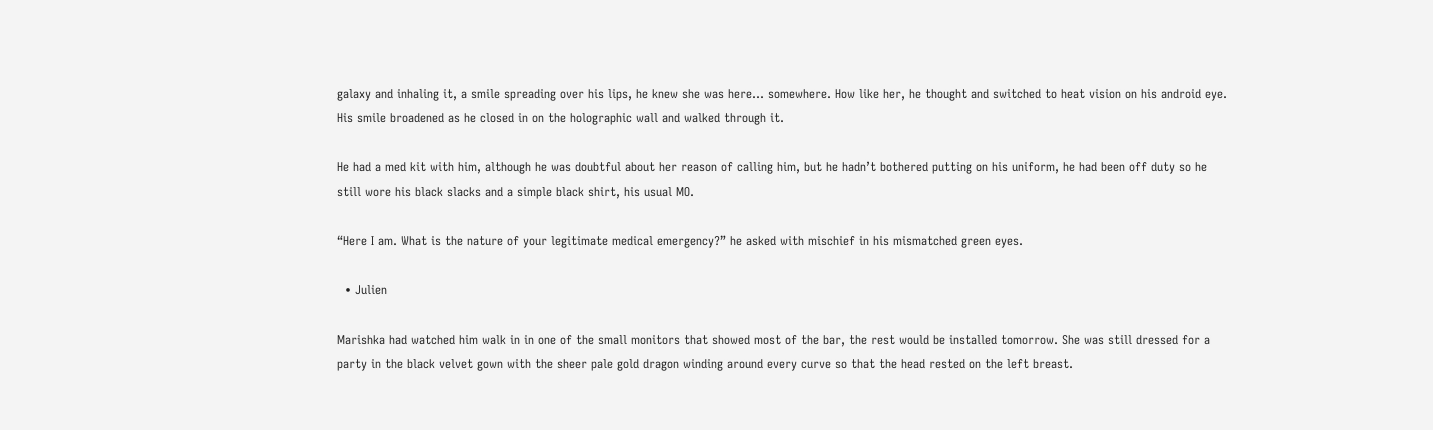galaxy and inhaling it, a smile spreading over his lips, he knew she was here… somewhere. How like her, he thought and switched to heat vision on his android eye. His smile broadened as he closed in on the holographic wall and walked through it.

He had a med kit with him, although he was doubtful about her reason of calling him, but he hadn’t bothered putting on his uniform, he had been off duty so he still wore his black slacks and a simple black shirt, his usual MO.

“Here I am. What is the nature of your legitimate medical emergency?” he asked with mischief in his mismatched green eyes.

  • Julien

Marishka had watched him walk in in one of the small monitors that showed most of the bar, the rest would be installed tomorrow. She was still dressed for a party in the black velvet gown with the sheer pale gold dragon winding around every curve so that the head rested on the left breast.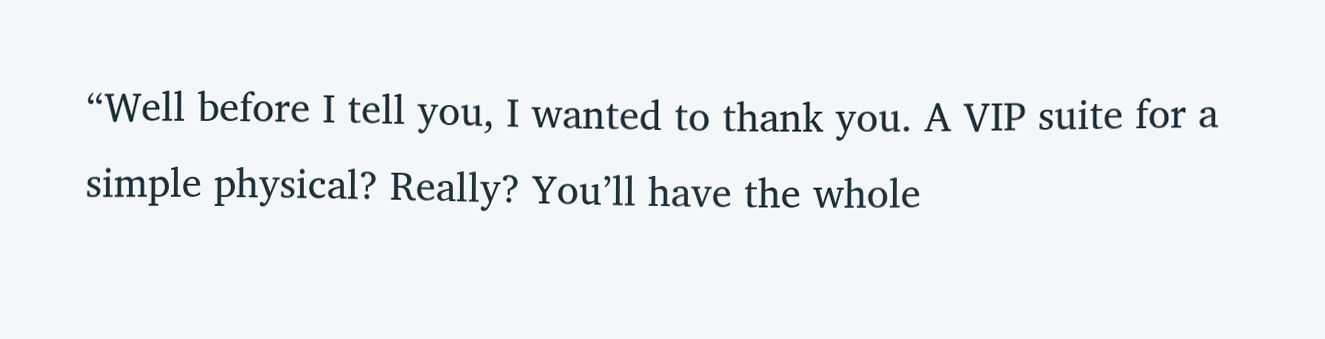“Well before I tell you, I wanted to thank you. A VIP suite for a simple physical? Really? You’ll have the whole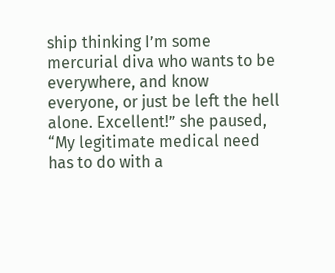ship thinking I’m some mercurial diva who wants to be everywhere, and know everyone, or just be left the hell alone. Excellent!” she paused, “My legitimate medical need has to do with a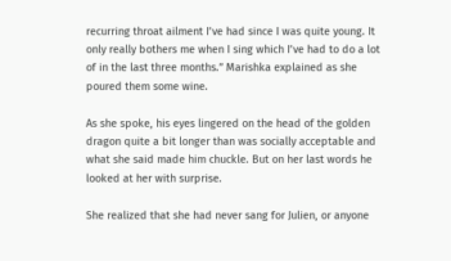recurring throat ailment I’ve had since I was quite young. It only really bothers me when I sing which I’ve had to do a lot of in the last three months.” Marishka explained as she poured them some wine.

As she spoke, his eyes lingered on the head of the golden dragon quite a bit longer than was socially acceptable and what she said made him chuckle. But on her last words he looked at her with surprise.

She realized that she had never sang for Julien, or anyone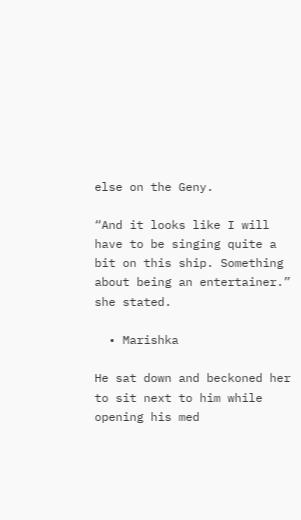else on the Geny.

“And it looks like I will have to be singing quite a bit on this ship. Something about being an entertainer.” she stated.

  • Marishka

He sat down and beckoned her to sit next to him while opening his med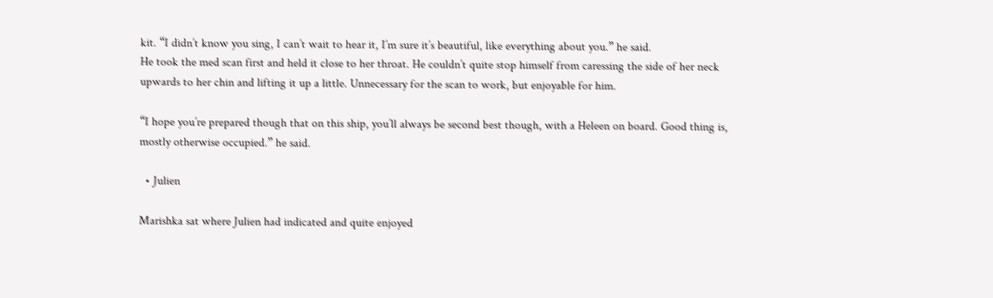kit. “I didn’t know you sing, I can’t wait to hear it, I’m sure it’s beautiful, like everything about you.” he said.
He took the med scan first and held it close to her throat. He couldn’t quite stop himself from caressing the side of her neck upwards to her chin and lifting it up a little. Unnecessary for the scan to work, but enjoyable for him.

“I hope you’re prepared though that on this ship, you’ll always be second best though, with a Heleen on board. Good thing is, mostly otherwise occupied.” he said.

  • Julien

Marishka sat where Julien had indicated and quite enjoyed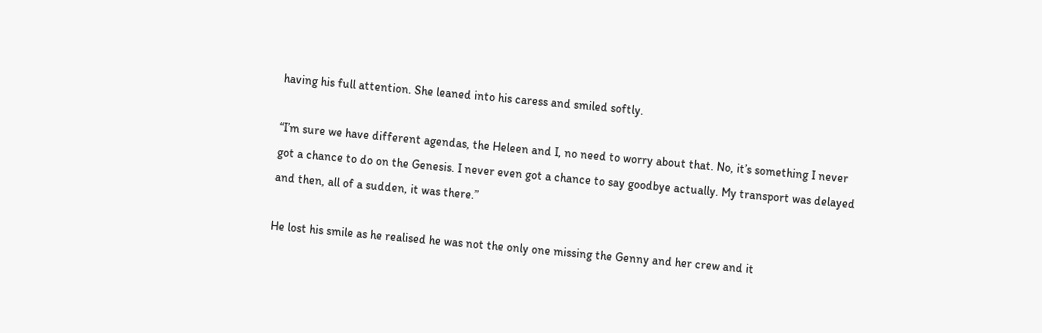having his full attention. She leaned into his caress and smiled softly.

“I’m sure we have different agendas, the Heleen and I, no need to worry about that. No, it’s something I never got a chance to do on the Genesis. I never even got a chance to say goodbye actually. My transport was delayed and then, all of a sudden, it was there.”

He lost his smile as he realised he was not the only one missing the Genny and her crew and it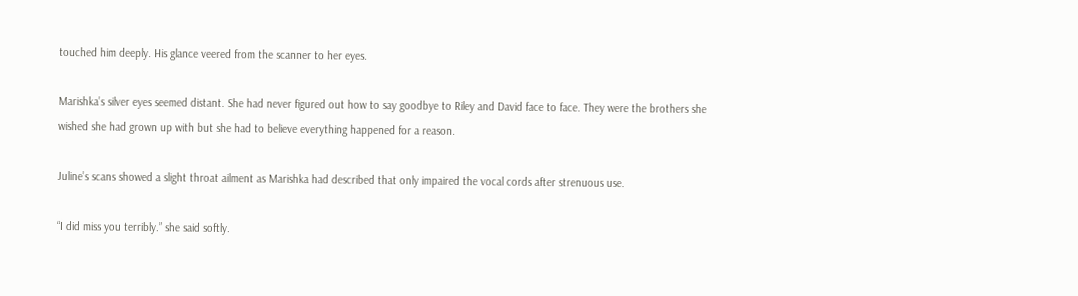touched him deeply. His glance veered from the scanner to her eyes.

Marishka’s silver eyes seemed distant. She had never figured out how to say goodbye to Riley and David face to face. They were the brothers she wished she had grown up with but she had to believe everything happened for a reason.

Juline’s scans showed a slight throat ailment as Marishka had described that only impaired the vocal cords after strenuous use.

“I did miss you terribly.” she said softly.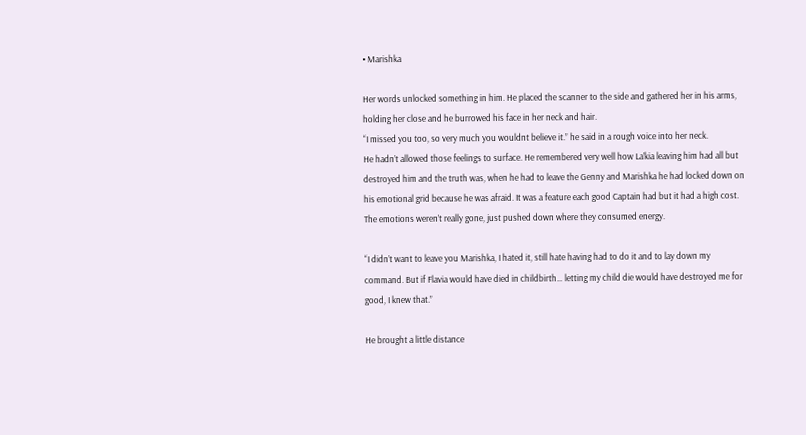• Marishka

Her words unlocked something in him. He placed the scanner to the side and gathered her in his arms, holding her close and he burrowed his face in her neck and hair.
“I missed you too, so very much you wouldnt believe it.” he said in a rough voice into her neck.
He hadn’t allowed those feelings to surface. He remembered very well how La’kia leaving him had all but destroyed him and the truth was, when he had to leave the Genny and Marishka he had locked down on his emotional grid because he was afraid. It was a feature each good Captain had but it had a high cost. The emotions weren’t really gone, just pushed down where they consumed energy.

“I didn’t want to leave you Marishka, I hated it, still hate having had to do it and to lay down my command. But if Flavia would have died in childbirth… letting my child die would have destroyed me for good, I knew that.”

He brought a little distance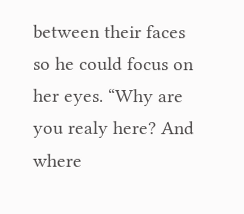between their faces so he could focus on her eyes. “Why are you realy here? And where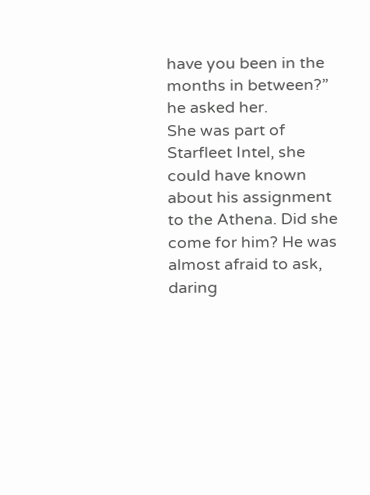have you been in the months in between?” he asked her.
She was part of Starfleet Intel, she could have known about his assignment to the Athena. Did she come for him? He was almost afraid to ask, daring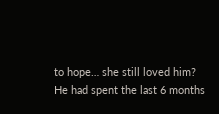to hope… she still loved him?
He had spent the last 6 months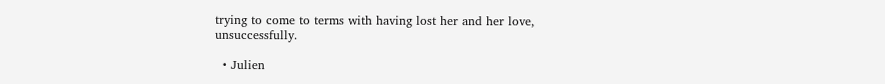trying to come to terms with having lost her and her love, unsuccessfully.

  • Julien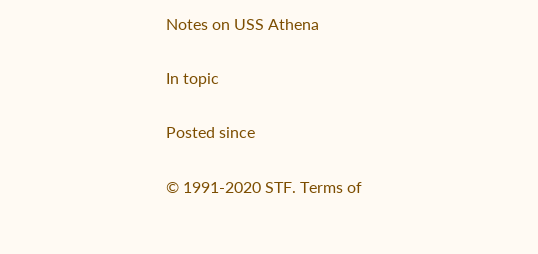Notes on USS Athena

In topic

Posted since

© 1991-2020 STF. Terms of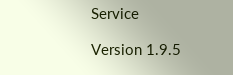Service

Version 1.9.5